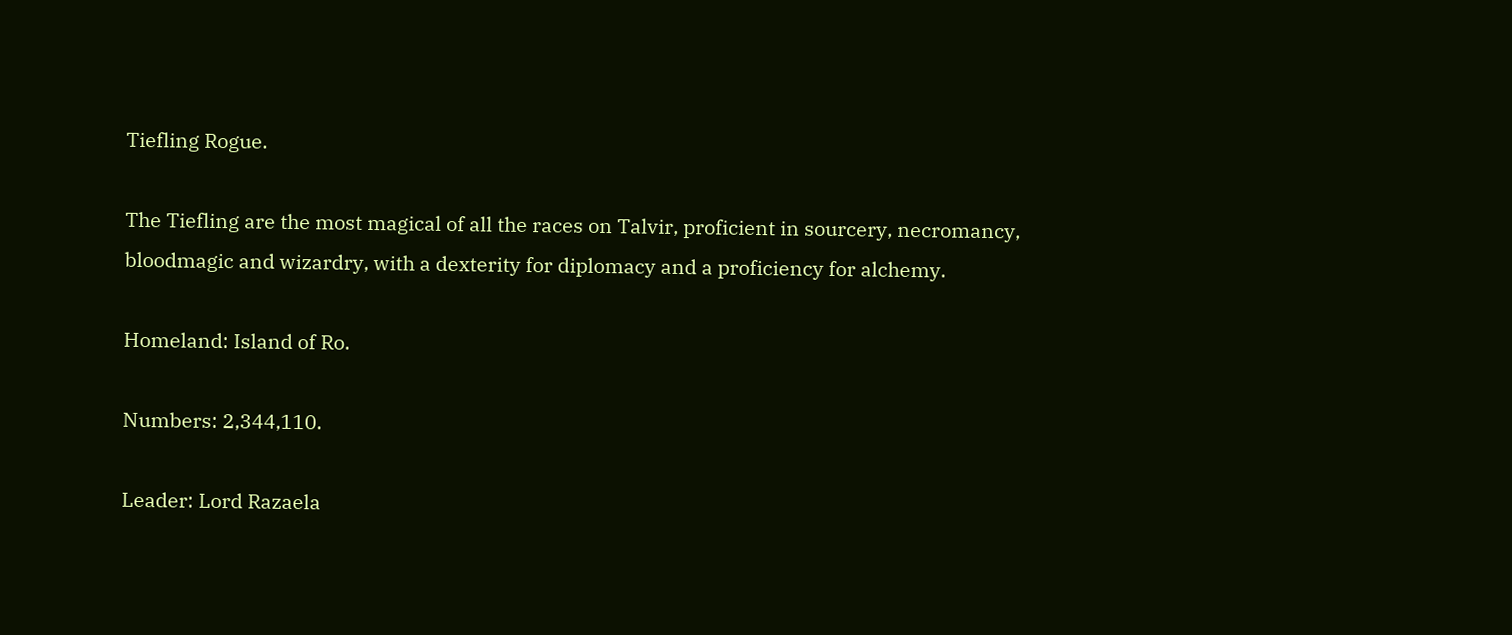Tiefling Rogue.

The Tiefling are the most magical of all the races on Talvir, proficient in sourcery, necromancy, bloodmagic and wizardry, with a dexterity for diplomacy and a proficiency for alchemy.

Homeland: Island of Ro.

Numbers: 2,344,110.

Leader: Lord Razaela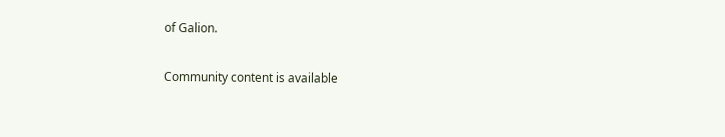of Galion.

Community content is available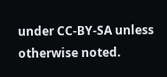under CC-BY-SA unless otherwise noted.